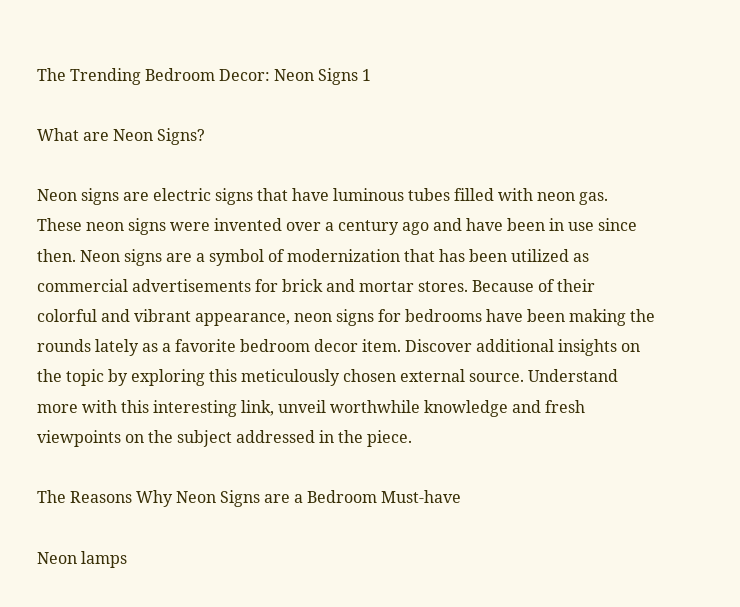The Trending Bedroom Decor: Neon Signs 1

What are Neon Signs?

Neon signs are electric signs that have luminous tubes filled with neon gas. These neon signs were invented over a century ago and have been in use since then. Neon signs are a symbol of modernization that has been utilized as commercial advertisements for brick and mortar stores. Because of their colorful and vibrant appearance, neon signs for bedrooms have been making the rounds lately as a favorite bedroom decor item. Discover additional insights on the topic by exploring this meticulously chosen external source. Understand more with this interesting link, unveil worthwhile knowledge and fresh viewpoints on the subject addressed in the piece.

The Reasons Why Neon Signs are a Bedroom Must-have

Neon lamps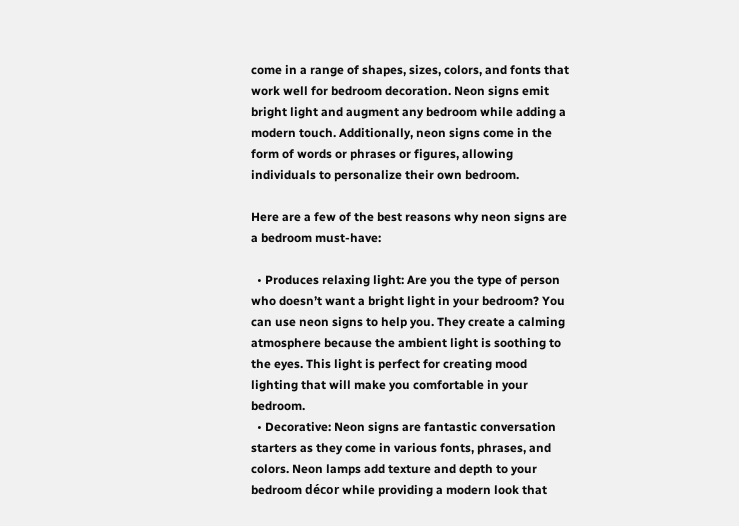come in a range of shapes, sizes, colors, and fonts that work well for bedroom decoration. Neon signs emit bright light and augment any bedroom while adding a modern touch. Additionally, neon signs come in the form of words or phrases or figures, allowing individuals to personalize their own bedroom.

Here are a few of the best reasons why neon signs are a bedroom must-have:

  • Produces relaxing light: Are you the type of person who doesn’t want a bright light in your bedroom? You can use neon signs to help you. They create a calming atmosphere because the ambient light is soothing to the eyes. This light is perfect for creating mood lighting that will make you comfortable in your bedroom.
  • Decorative: Neon signs are fantastic conversation starters as they come in various fonts, phrases, and colors. Neon lamps add texture and depth to your bedroom décor while providing a modern look that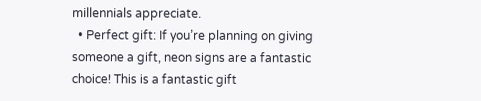millennials appreciate.
  • Perfect gift: If you’re planning on giving someone a gift, neon signs are a fantastic choice! This is a fantastic gift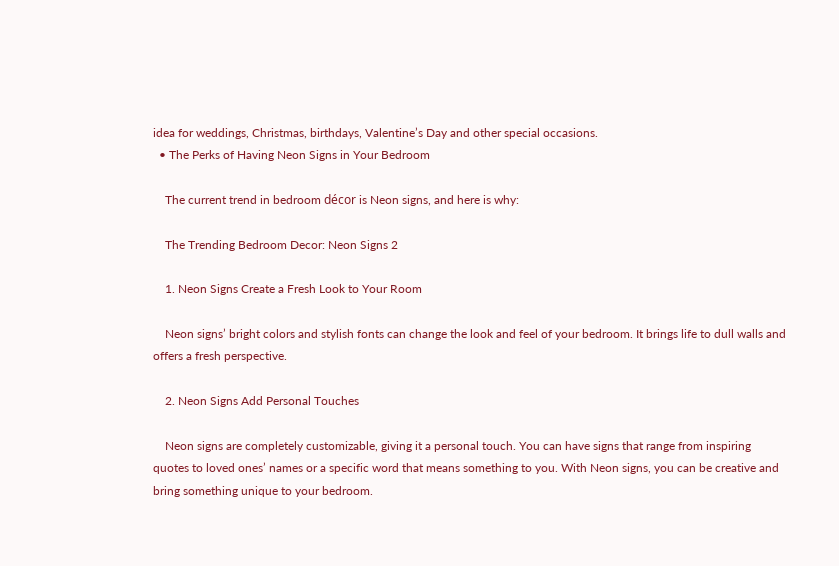idea for weddings, Christmas, birthdays, Valentine’s Day and other special occasions.
  • The Perks of Having Neon Signs in Your Bedroom

    The current trend in bedroom décor is Neon signs, and here is why:

    The Trending Bedroom Decor: Neon Signs 2

    1. Neon Signs Create a Fresh Look to Your Room

    Neon signs’ bright colors and stylish fonts can change the look and feel of your bedroom. It brings life to dull walls and offers a fresh perspective.

    2. Neon Signs Add Personal Touches

    Neon signs are completely customizable, giving it a personal touch. You can have signs that range from inspiring quotes to loved ones’ names or a specific word that means something to you. With Neon signs, you can be creative and bring something unique to your bedroom.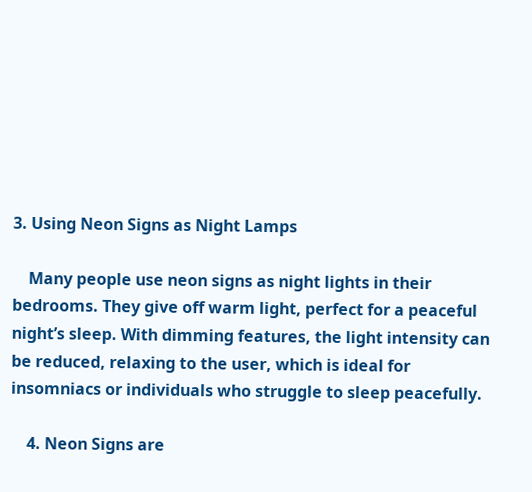3. Using Neon Signs as Night Lamps

    Many people use neon signs as night lights in their bedrooms. They give off warm light, perfect for a peaceful night’s sleep. With dimming features, the light intensity can be reduced, relaxing to the user, which is ideal for insomniacs or individuals who struggle to sleep peacefully.

    4. Neon Signs are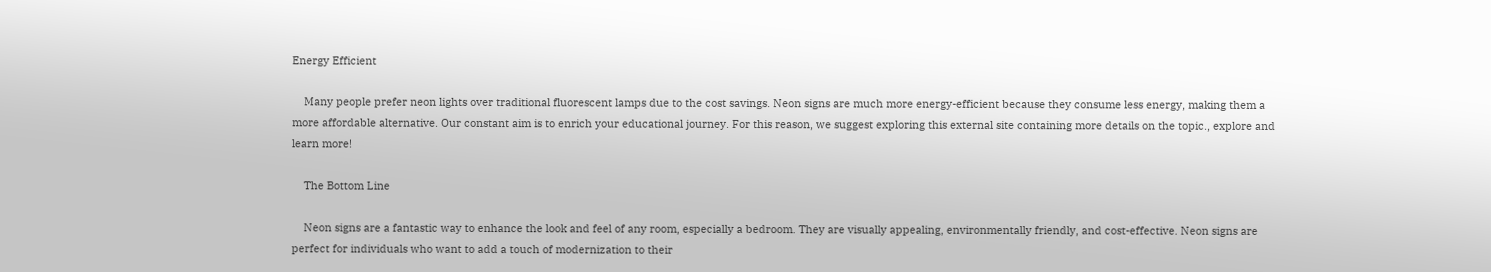Energy Efficient

    Many people prefer neon lights over traditional fluorescent lamps due to the cost savings. Neon signs are much more energy-efficient because they consume less energy, making them a more affordable alternative. Our constant aim is to enrich your educational journey. For this reason, we suggest exploring this external site containing more details on the topic., explore and learn more!

    The Bottom Line

    Neon signs are a fantastic way to enhance the look and feel of any room, especially a bedroom. They are visually appealing, environmentally friendly, and cost-effective. Neon signs are perfect for individuals who want to add a touch of modernization to their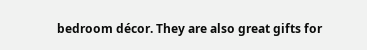bedroom décor. They are also great gifts for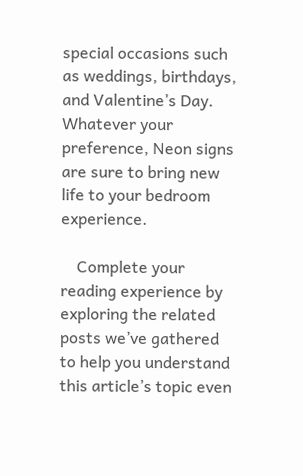special occasions such as weddings, birthdays, and Valentine’s Day. Whatever your preference, Neon signs are sure to bring new life to your bedroom experience.

    Complete your reading experience by exploring the related posts we’ve gathered to help you understand this article’s topic even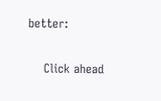better:

    Click ahead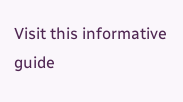Visit this informative guide